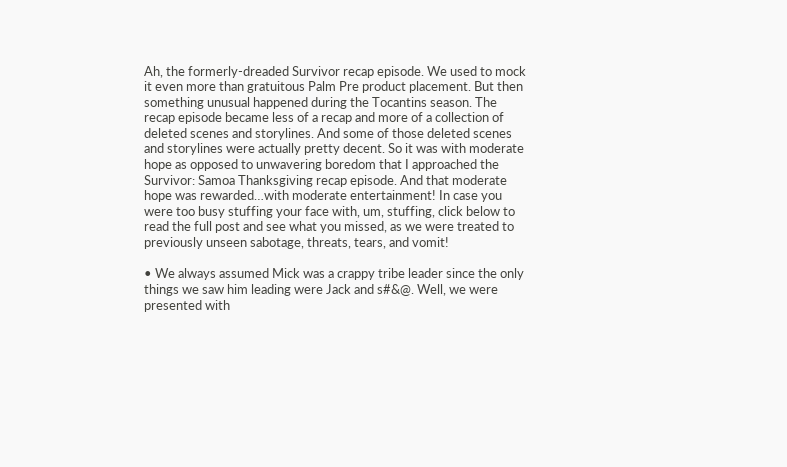Ah, the formerly-dreaded Survivor recap episode. We used to mock it even more than gratuitous Palm Pre product placement. But then something unusual happened during the Tocantins season. The recap episode became less of a recap and more of a collection of deleted scenes and storylines. And some of those deleted scenes and storylines were actually pretty decent. So it was with moderate hope as opposed to unwavering boredom that I approached the Survivor: Samoa Thanksgiving recap episode. And that moderate hope was rewarded…with moderate entertainment! In case you were too busy stuffing your face with, um, stuffing, click below to read the full post and see what you missed, as we were treated to previously unseen sabotage, threats, tears, and vomit!

• We always assumed Mick was a crappy tribe leader since the only things we saw him leading were Jack and s#&@. Well, we were presented with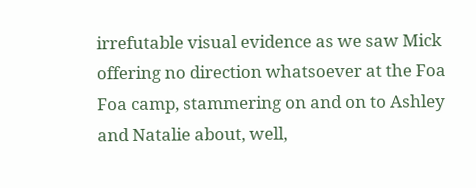irrefutable visual evidence as we saw Mick offering no direction whatsoever at the Foa Foa camp, stammering on and on to Ashley and Natalie about, well,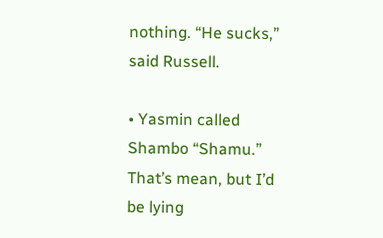nothing. “He sucks,” said Russell.

• Yasmin called Shambo “Shamu.” That’s mean, but I’d be lying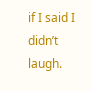if I said I didn’t laugh.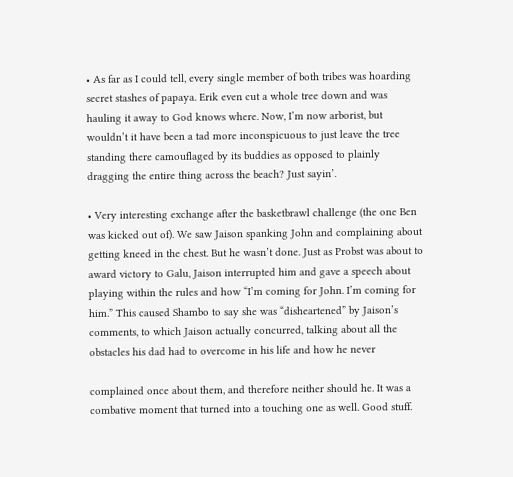• As far as I could tell, every single member of both tribes was hoarding secret stashes of papaya. Erik even cut a whole tree down and was hauling it away to God knows where. Now, I’m now arborist, but wouldn’t it have been a tad more inconspicuous to just leave the tree standing there camouflaged by its buddies as opposed to plainly dragging the entire thing across the beach? Just sayin’.

• Very interesting exchange after the basketbrawl challenge (the one Ben was kicked out of). We saw Jaison spanking John and complaining about getting kneed in the chest. But he wasn’t done. Just as Probst was about to award victory to Galu, Jaison interrupted him and gave a speech about playing within the rules and how “I’m coming for John. I’m coming for him.” This caused Shambo to say she was “disheartened” by Jaison’s comments, to which Jaison actually concurred, talking about all the obstacles his dad had to overcome in his life and how he never

complained once about them, and therefore neither should he. It was a combative moment that turned into a touching one as well. Good stuff.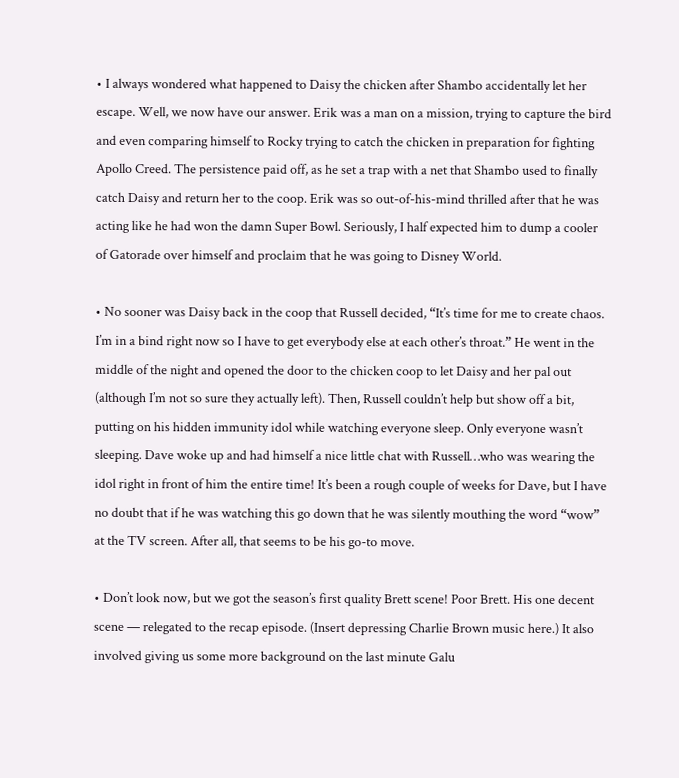• I always wondered what happened to Daisy the chicken after Shambo accidentally let her escape. Well, we now have our answer. Erik was a man on a mission, trying to capture the bird and even comparing himself to Rocky trying to catch the chicken in preparation for fighting Apollo Creed. The persistence paid off, as he set a trap with a net that Shambo used to finally catch Daisy and return her to the coop. Erik was so out-of-his-mind thrilled after that he was acting like he had won the damn Super Bowl. Seriously, I half expected him to dump a cooler of Gatorade over himself and proclaim that he was going to Disney World.

• No sooner was Daisy back in the coop that Russell decided, “It’s time for me to create chaos. I’m in a bind right now so I have to get everybody else at each other’s throat.” He went in the middle of the night and opened the door to the chicken coop to let Daisy and her pal out (although I’m not so sure they actually left). Then, Russell couldn’t help but show off a bit, putting on his hidden immunity idol while watching everyone sleep. Only everyone wasn’t sleeping. Dave woke up and had himself a nice little chat with Russell…who was wearing the idol right in front of him the entire time! It’s been a rough couple of weeks for Dave, but I have no doubt that if he was watching this go down that he was silently mouthing the word “wow” at the TV screen. After all, that seems to be his go-to move.

• Don’t look now, but we got the season’s first quality Brett scene! Poor Brett. His one decent scene — relegated to the recap episode. (Insert depressing Charlie Brown music here.) It also involved giving us some more background on the last minute Galu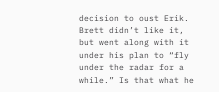decision to oust Erik. Brett didn’t like it, but went along with it under his plan to “fly under the radar for a while.” Is that what he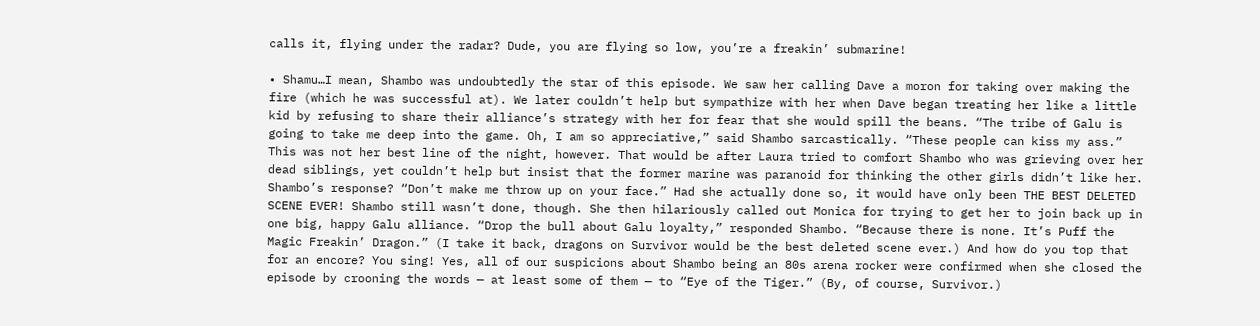calls it, flying under the radar? Dude, you are flying so low, you’re a freakin’ submarine!

• Shamu…I mean, Shambo was undoubtedly the star of this episode. We saw her calling Dave a moron for taking over making the fire (which he was successful at). We later couldn’t help but sympathize with her when Dave began treating her like a little kid by refusing to share their alliance’s strategy with her for fear that she would spill the beans. “The tribe of Galu is going to take me deep into the game. Oh, I am so appreciative,” said Shambo sarcastically. “These people can kiss my ass.” This was not her best line of the night, however. That would be after Laura tried to comfort Shambo who was grieving over her dead siblings, yet couldn’t help but insist that the former marine was paranoid for thinking the other girls didn’t like her. Shambo’s response? “Don’t make me throw up on your face.” Had she actually done so, it would have only been THE BEST DELETED SCENE EVER! Shambo still wasn’t done, though. She then hilariously called out Monica for trying to get her to join back up in one big, happy Galu alliance. “Drop the bull about Galu loyalty,” responded Shambo. “Because there is none. It’s Puff the Magic Freakin’ Dragon.” (I take it back, dragons on Survivor would be the best deleted scene ever.) And how do you top that for an encore? You sing! Yes, all of our suspicions about Shambo being an 80s arena rocker were confirmed when she closed the episode by crooning the words — at least some of them — to “Eye of the Tiger.” (By, of course, Survivor.)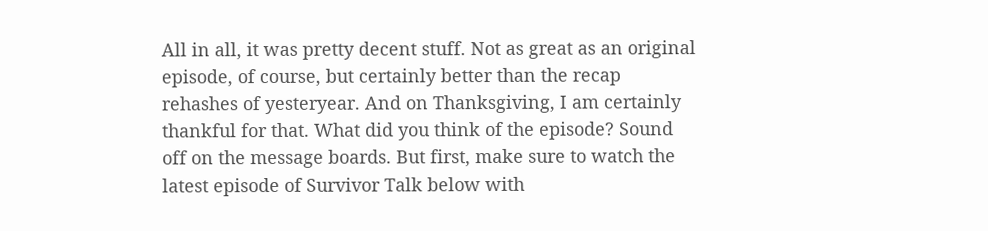All in all, it was pretty decent stuff. Not as great as an original episode, of course, but certainly better than the recap rehashes of yesteryear. And on Thanksgiving, I am certainly thankful for that. What did you think of the episode? Sound off on the message boards. But first, make sure to watch the latest episode of Survivor Talk below with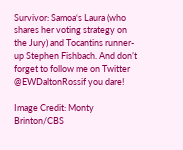Survivor: Samoa‘s Laura (who shares her voting strategy on the Jury) and Tocantins runner-up Stephen Fishbach. And don’t forget to follow me on Twitter @EWDaltonRossif you dare!

Image Credit: Monty Brinton/CBS